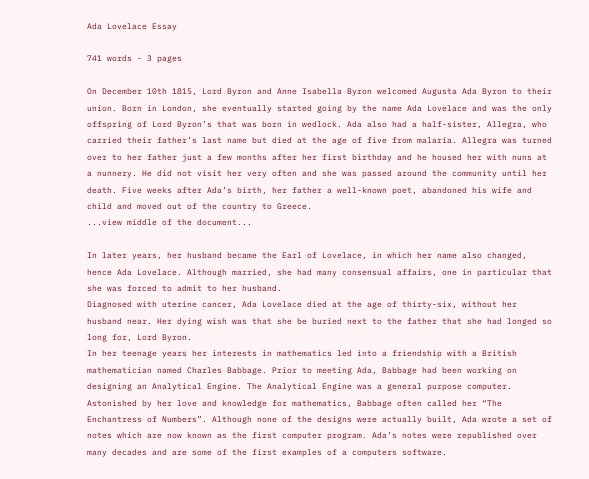Ada Lovelace Essay

741 words - 3 pages

On December 10th 1815, Lord Byron and Anne Isabella Byron welcomed Augusta Ada Byron to their union. Born in London, she eventually started going by the name Ada Lovelace and was the only offspring of Lord Byron’s that was born in wedlock. Ada also had a half-sister, Allegra, who carried their father’s last name but died at the age of five from malaria. Allegra was turned over to her father just a few months after her first birthday and he housed her with nuns at a nunnery. He did not visit her very often and she was passed around the community until her death. Five weeks after Ada’s birth, her father a well-known poet, abandoned his wife and child and moved out of the country to Greece.
...view middle of the document...

In later years, her husband became the Earl of Lovelace, in which her name also changed, hence Ada Lovelace. Although married, she had many consensual affairs, one in particular that she was forced to admit to her husband.
Diagnosed with uterine cancer, Ada Lovelace died at the age of thirty-six, without her husband near. Her dying wish was that she be buried next to the father that she had longed so long for, Lord Byron.
In her teenage years her interests in mathematics led into a friendship with a British mathematician named Charles Babbage. Prior to meeting Ada, Babbage had been working on designing an Analytical Engine. The Analytical Engine was a general purpose computer. Astonished by her love and knowledge for mathematics, Babbage often called her “The Enchantress of Numbers”. Although none of the designs were actually built, Ada wrote a set of notes which are now known as the first computer program. Ada’s notes were republished over many decades and are some of the first examples of a computers software.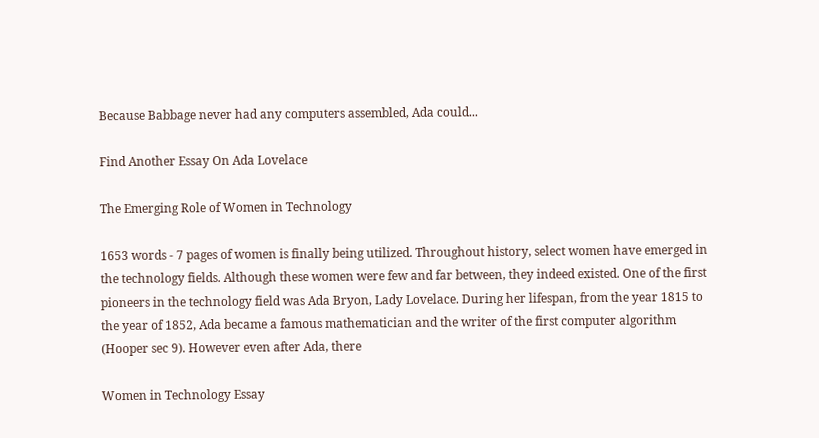Because Babbage never had any computers assembled, Ada could...

Find Another Essay On Ada Lovelace

The Emerging Role of Women in Technology

1653 words - 7 pages of women is finally being utilized. Throughout history, select women have emerged in the technology fields. Although these women were few and far between, they indeed existed. One of the first pioneers in the technology field was Ada Bryon, Lady Lovelace. During her lifespan, from the year 1815 to the year of 1852, Ada became a famous mathematician and the writer of the first computer algorithm (Hooper sec 9). However even after Ada, there

Women in Technology Essay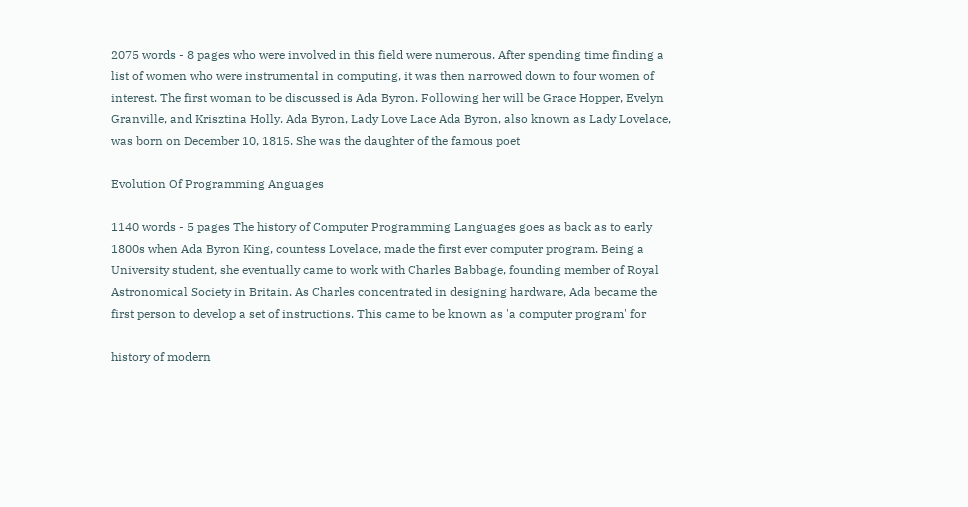2075 words - 8 pages who were involved in this field were numerous. After spending time finding a list of women who were instrumental in computing, it was then narrowed down to four women of interest. The first woman to be discussed is Ada Byron. Following her will be Grace Hopper, Evelyn Granville, and Krisztina Holly. Ada Byron, Lady Love Lace Ada Byron, also known as Lady Lovelace, was born on December 10, 1815. She was the daughter of the famous poet

Evolution Of Programming Anguages

1140 words - 5 pages The history of Computer Programming Languages goes as back as to early 1800s when Ada Byron King, countess Lovelace, made the first ever computer program. Being a University student, she eventually came to work with Charles Babbage, founding member of Royal Astronomical Society in Britain. As Charles concentrated in designing hardware, Ada became the first person to develop a set of instructions. This came to be known as 'a computer program' for

history of modern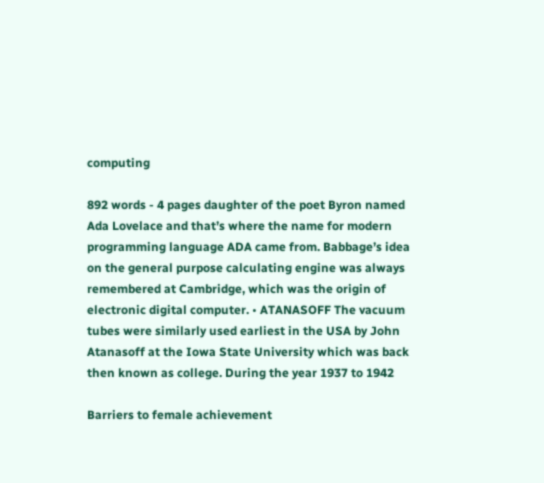computing

892 words - 4 pages daughter of the poet Byron named Ada Lovelace and that’s where the name for modern programming language ADA came from. Babbage’s idea on the general purpose calculating engine was always remembered at Cambridge, which was the origin of electronic digital computer. • ATANASOFF The vacuum tubes were similarly used earliest in the USA by John Atanasoff at the Iowa State University which was back then known as college. During the year 1937 to 1942

Barriers to female achievement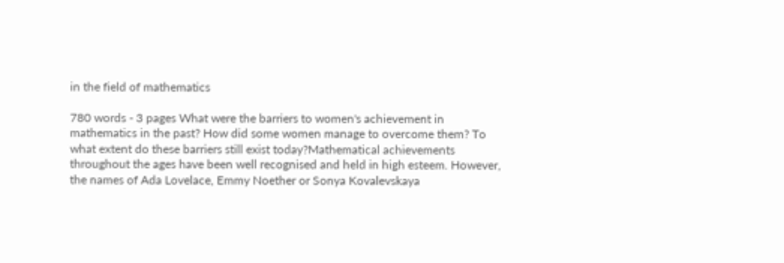in the field of mathematics

780 words - 3 pages What were the barriers to women's achievement in mathematics in the past? How did some women manage to overcome them? To what extent do these barriers still exist today?Mathematical achievements throughout the ages have been well recognised and held in high esteem. However, the names of Ada Lovelace, Emmy Noether or Sonya Kovalevskaya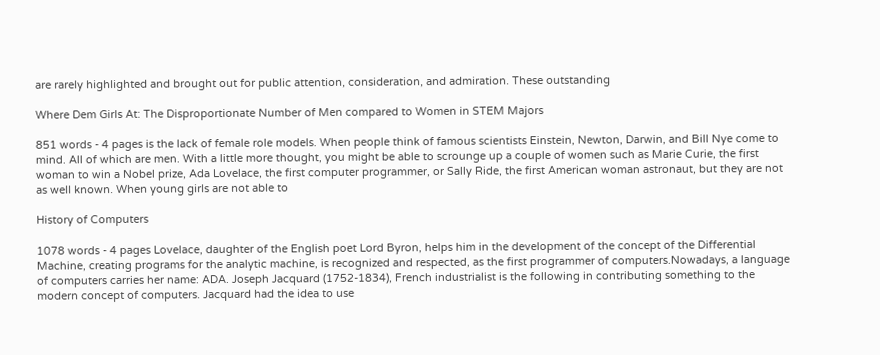are rarely highlighted and brought out for public attention, consideration, and admiration. These outstanding

Where Dem Girls At: The Disproportionate Number of Men compared to Women in STEM Majors

851 words - 4 pages is the lack of female role models. When people think of famous scientists Einstein, Newton, Darwin, and Bill Nye come to mind. All of which are men. With a little more thought, you might be able to scrounge up a couple of women such as Marie Curie, the first woman to win a Nobel prize, Ada Lovelace, the first computer programmer, or Sally Ride, the first American woman astronaut, but they are not as well known. When young girls are not able to

History of Computers

1078 words - 4 pages Lovelace, daughter of the English poet Lord Byron, helps him in the development of the concept of the Differential Machine, creating programs for the analytic machine, is recognized and respected, as the first programmer of computers.Nowadays, a language of computers carries her name: ADA. Joseph Jacquard (1752-1834), French industrialist is the following in contributing something to the modern concept of computers. Jacquard had the idea to use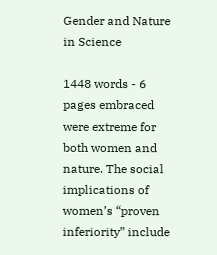Gender and Nature in Science

1448 words - 6 pages embraced were extreme for both women and nature. The social implications of women’s “proven inferiority” include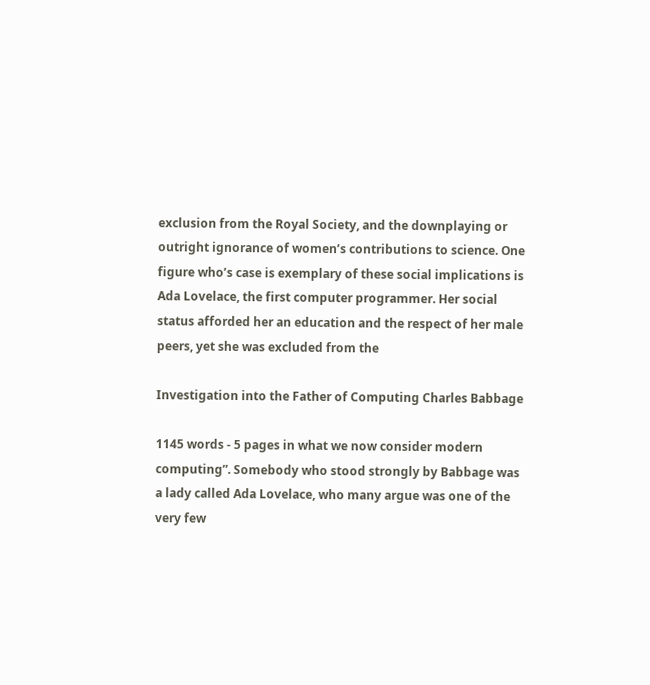exclusion from the Royal Society, and the downplaying or outright ignorance of women’s contributions to science. One figure who’s case is exemplary of these social implications is Ada Lovelace, the first computer programmer. Her social status afforded her an education and the respect of her male peers, yet she was excluded from the

Investigation into the Father of Computing Charles Babbage

1145 words - 5 pages in what we now consider modern computing”. Somebody who stood strongly by Babbage was a lady called Ada Lovelace, who many argue was one of the very few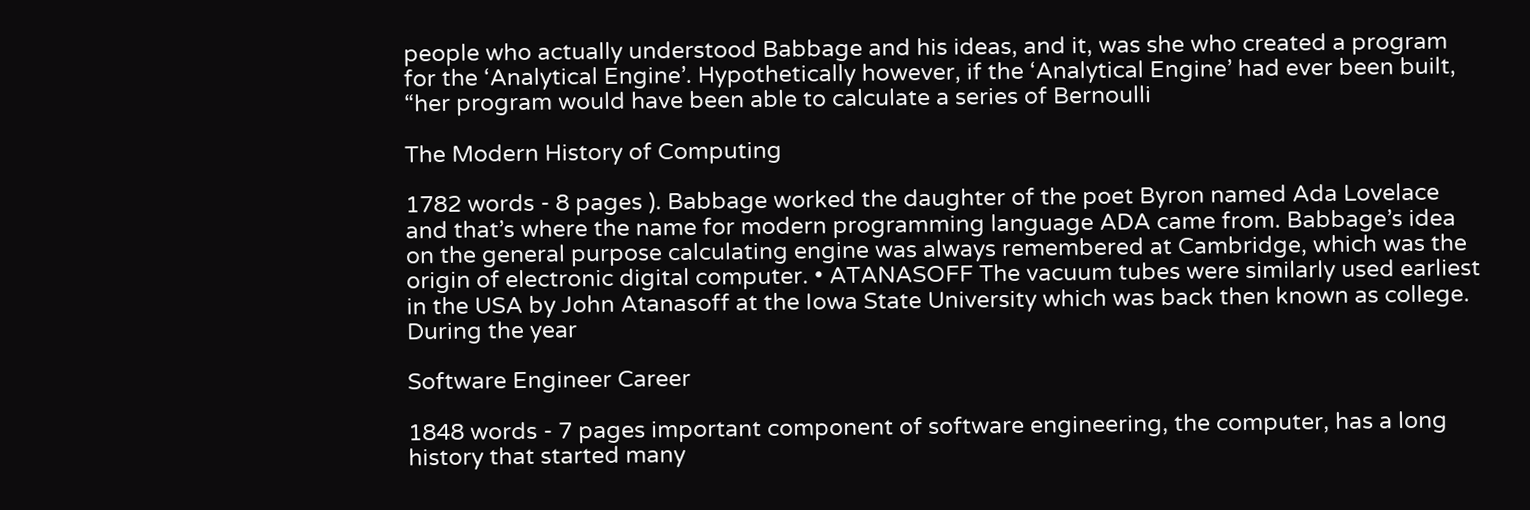people who actually understood Babbage and his ideas, and it, was she who created a program for the ‘Analytical Engine’. Hypothetically however, if the ‘Analytical Engine’ had ever been built, “her program would have been able to calculate a series of Bernoulli

The Modern History of Computing

1782 words - 8 pages ). Babbage worked the daughter of the poet Byron named Ada Lovelace and that’s where the name for modern programming language ADA came from. Babbage’s idea on the general purpose calculating engine was always remembered at Cambridge, which was the origin of electronic digital computer. • ATANASOFF The vacuum tubes were similarly used earliest in the USA by John Atanasoff at the Iowa State University which was back then known as college. During the year

Software Engineer Career

1848 words - 7 pages important component of software engineering, the computer, has a long history that started many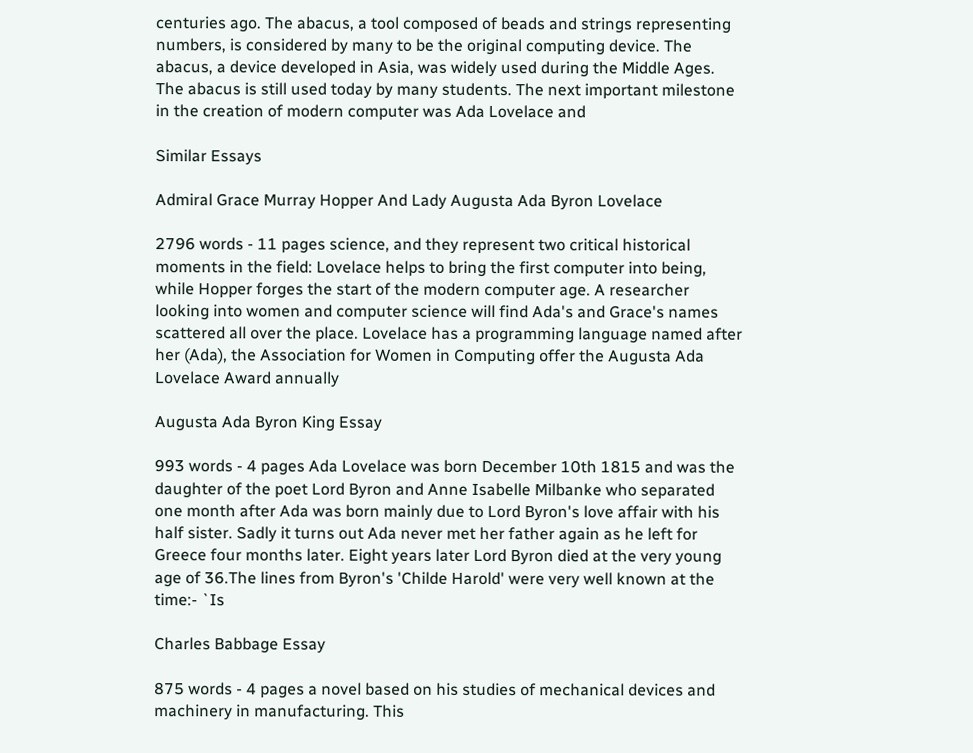centuries ago. The abacus, a tool composed of beads and strings representing numbers, is considered by many to be the original computing device. The abacus, a device developed in Asia, was widely used during the Middle Ages. The abacus is still used today by many students. The next important milestone in the creation of modern computer was Ada Lovelace and

Similar Essays

Admiral Grace Murray Hopper And Lady Augusta Ada Byron Lovelace

2796 words - 11 pages science, and they represent two critical historical moments in the field: Lovelace helps to bring the first computer into being, while Hopper forges the start of the modern computer age. A researcher looking into women and computer science will find Ada's and Grace's names scattered all over the place. Lovelace has a programming language named after her (Ada), the Association for Women in Computing offer the Augusta Ada Lovelace Award annually

Augusta Ada Byron King Essay

993 words - 4 pages Ada Lovelace was born December 10th 1815 and was the daughter of the poet Lord Byron and Anne Isabelle Milbanke who separated one month after Ada was born mainly due to Lord Byron's love affair with his half sister. Sadly it turns out Ada never met her father again as he left for Greece four months later. Eight years later Lord Byron died at the very young age of 36.The lines from Byron's 'Childe Harold' were very well known at the time:- `Is

Charles Babbage Essay

875 words - 4 pages a novel based on his studies of mechanical devices and machinery in manufacturing. This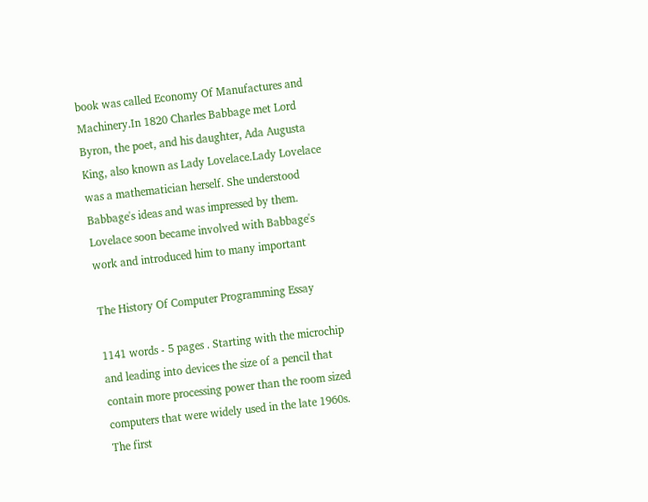book was called Economy Of Manufactures and Machinery.In 1820 Charles Babbage met Lord Byron, the poet, and his daughter, Ada Augusta King, also known as Lady Lovelace.Lady Lovelace was a mathematician herself. She understood Babbage's ideas and was impressed by them. Lovelace soon became involved with Babbage's work and introduced him to many important

The History Of Computer Programming Essay

1141 words - 5 pages . Starting with the microchip and leading into devices the size of a pencil that contain more processing power than the room sized computers that were widely used in the late 1960s. The first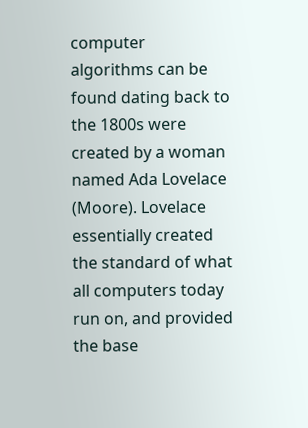computer algorithms can be found dating back to the 1800s were created by a woman named Ada Lovelace (Moore). Lovelace essentially created the standard of what all computers today run on, and provided the base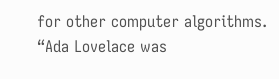for other computer algorithms. “Ada Lovelace was